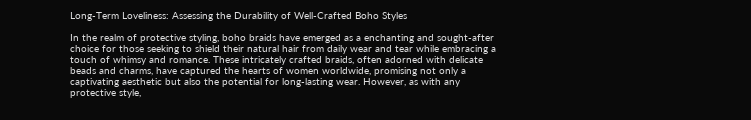Long-Term Loveliness: Assessing the Durability of Well-Crafted Boho Styles

In the realm of protective styling, boho braids have emerged as a enchanting and sought-after choice for those seeking to shield their natural hair from daily wear and tear while embracing a touch of whimsy and romance. These intricately crafted braids, often adorned with delicate beads and charms, have captured the hearts of women worldwide, promising not only a captivating aesthetic but also the potential for long-lasting wear. However, as with any protective style,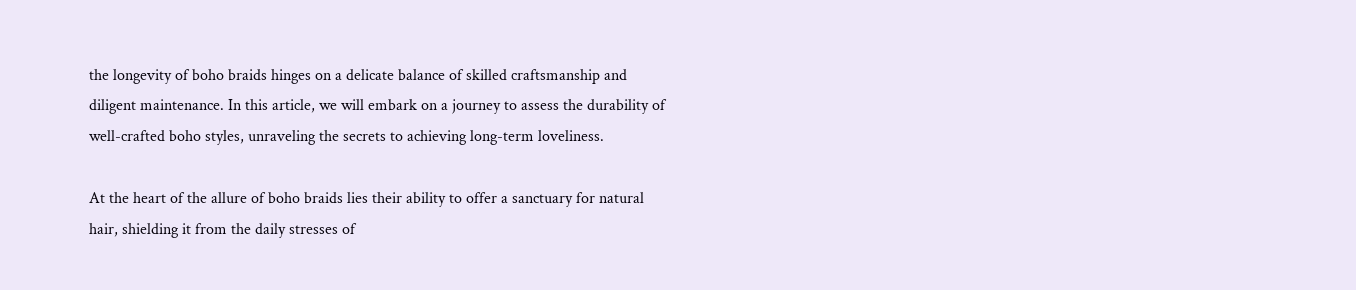the longevity of boho braids hinges on a delicate balance of skilled craftsmanship and diligent maintenance. In this article, we will embark on a journey to assess the durability of well-crafted boho styles, unraveling the secrets to achieving long-term loveliness.

At the heart of the allure of boho braids lies their ability to offer a sanctuary for natural hair, shielding it from the daily stresses of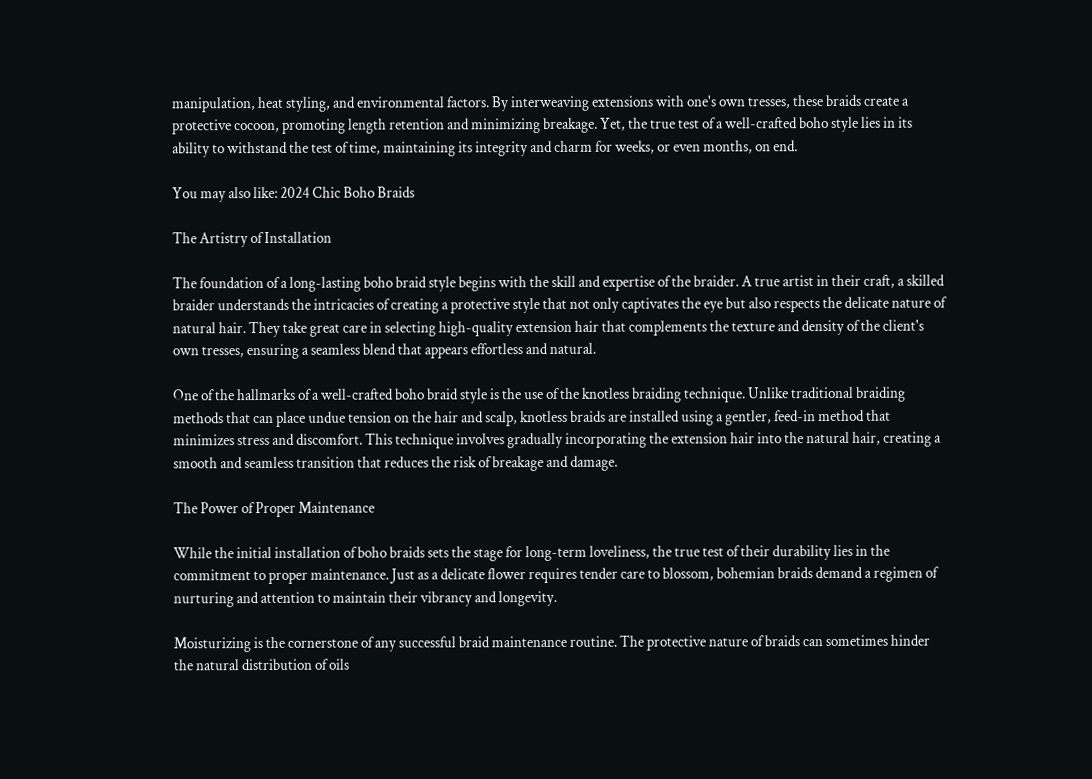manipulation, heat styling, and environmental factors. By interweaving extensions with one's own tresses, these braids create a protective cocoon, promoting length retention and minimizing breakage. Yet, the true test of a well-crafted boho style lies in its ability to withstand the test of time, maintaining its integrity and charm for weeks, or even months, on end.

You may also like: 2024 Chic Boho Braids

The Artistry of Installation

The foundation of a long-lasting boho braid style begins with the skill and expertise of the braider. A true artist in their craft, a skilled braider understands the intricacies of creating a protective style that not only captivates the eye but also respects the delicate nature of natural hair. They take great care in selecting high-quality extension hair that complements the texture and density of the client's own tresses, ensuring a seamless blend that appears effortless and natural.

One of the hallmarks of a well-crafted boho braid style is the use of the knotless braiding technique. Unlike traditional braiding methods that can place undue tension on the hair and scalp, knotless braids are installed using a gentler, feed-in method that minimizes stress and discomfort. This technique involves gradually incorporating the extension hair into the natural hair, creating a smooth and seamless transition that reduces the risk of breakage and damage.

The Power of Proper Maintenance

While the initial installation of boho braids sets the stage for long-term loveliness, the true test of their durability lies in the commitment to proper maintenance. Just as a delicate flower requires tender care to blossom, bohemian braids demand a regimen of nurturing and attention to maintain their vibrancy and longevity.

Moisturizing is the cornerstone of any successful braid maintenance routine. The protective nature of braids can sometimes hinder the natural distribution of oils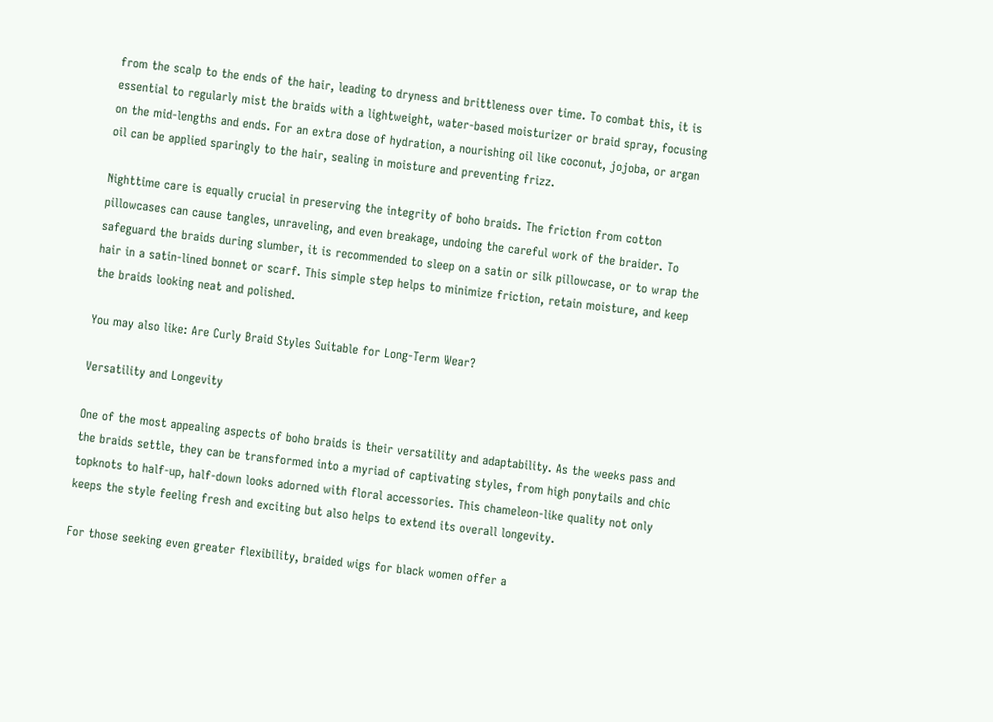from the scalp to the ends of the hair, leading to dryness and brittleness over time. To combat this, it is essential to regularly mist the braids with a lightweight, water-based moisturizer or braid spray, focusing on the mid-lengths and ends. For an extra dose of hydration, a nourishing oil like coconut, jojoba, or argan oil can be applied sparingly to the hair, sealing in moisture and preventing frizz.

Nighttime care is equally crucial in preserving the integrity of boho braids. The friction from cotton pillowcases can cause tangles, unraveling, and even breakage, undoing the careful work of the braider. To safeguard the braids during slumber, it is recommended to sleep on a satin or silk pillowcase, or to wrap the hair in a satin-lined bonnet or scarf. This simple step helps to minimize friction, retain moisture, and keep the braids looking neat and polished.

You may also like: Are Curly Braid Styles Suitable for Long-Term Wear?

Versatility and Longevity

One of the most appealing aspects of boho braids is their versatility and adaptability. As the weeks pass and the braids settle, they can be transformed into a myriad of captivating styles, from high ponytails and chic topknots to half-up, half-down looks adorned with floral accessories. This chameleon-like quality not only keeps the style feeling fresh and exciting but also helps to extend its overall longevity.

For those seeking even greater flexibility, braided wigs for black women offer a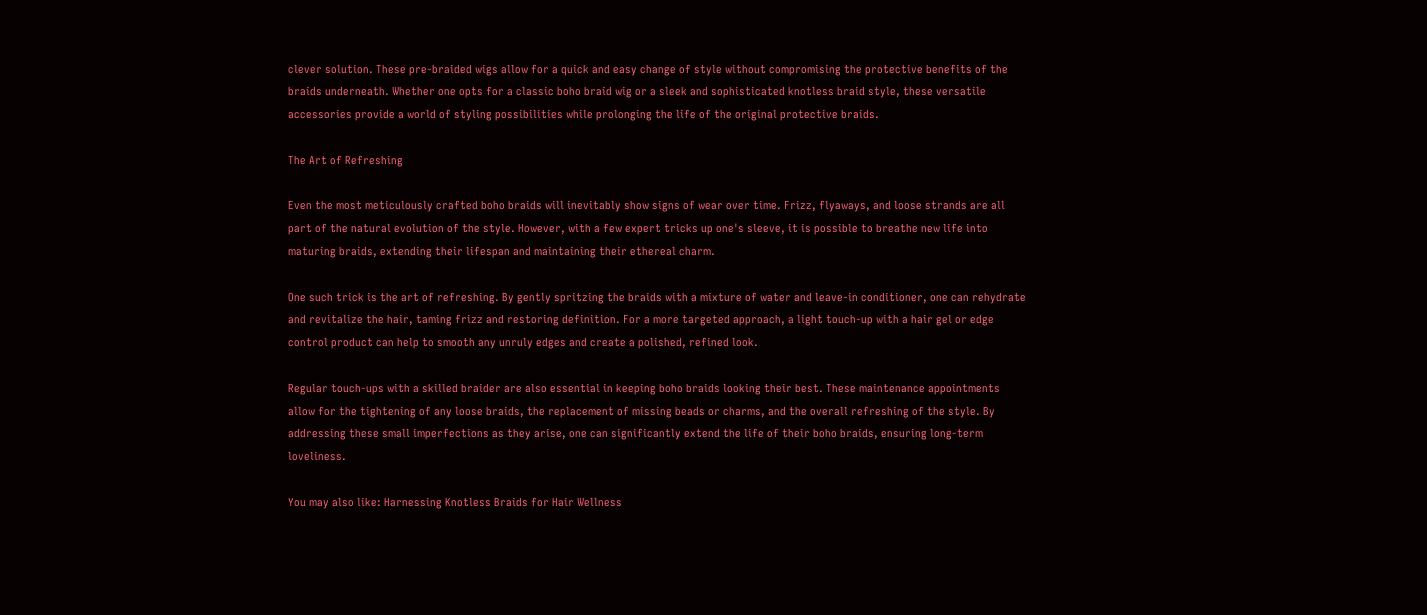clever solution. These pre-braided wigs allow for a quick and easy change of style without compromising the protective benefits of the braids underneath. Whether one opts for a classic boho braid wig or a sleek and sophisticated knotless braid style, these versatile accessories provide a world of styling possibilities while prolonging the life of the original protective braids.

The Art of Refreshing

Even the most meticulously crafted boho braids will inevitably show signs of wear over time. Frizz, flyaways, and loose strands are all part of the natural evolution of the style. However, with a few expert tricks up one's sleeve, it is possible to breathe new life into maturing braids, extending their lifespan and maintaining their ethereal charm.

One such trick is the art of refreshing. By gently spritzing the braids with a mixture of water and leave-in conditioner, one can rehydrate and revitalize the hair, taming frizz and restoring definition. For a more targeted approach, a light touch-up with a hair gel or edge control product can help to smooth any unruly edges and create a polished, refined look.

Regular touch-ups with a skilled braider are also essential in keeping boho braids looking their best. These maintenance appointments allow for the tightening of any loose braids, the replacement of missing beads or charms, and the overall refreshing of the style. By addressing these small imperfections as they arise, one can significantly extend the life of their boho braids, ensuring long-term loveliness.

You may also like: Harnessing Knotless Braids for Hair Wellness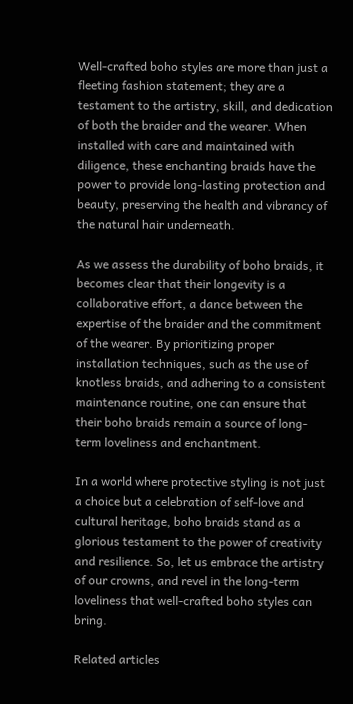Well-crafted boho styles are more than just a fleeting fashion statement; they are a testament to the artistry, skill, and dedication of both the braider and the wearer. When installed with care and maintained with diligence, these enchanting braids have the power to provide long-lasting protection and beauty, preserving the health and vibrancy of the natural hair underneath.

As we assess the durability of boho braids, it becomes clear that their longevity is a collaborative effort, a dance between the expertise of the braider and the commitment of the wearer. By prioritizing proper installation techniques, such as the use of knotless braids, and adhering to a consistent maintenance routine, one can ensure that their boho braids remain a source of long-term loveliness and enchantment.

In a world where protective styling is not just a choice but a celebration of self-love and cultural heritage, boho braids stand as a glorious testament to the power of creativity and resilience. So, let us embrace the artistry of our crowns, and revel in the long-term loveliness that well-crafted boho styles can bring.

Related articles